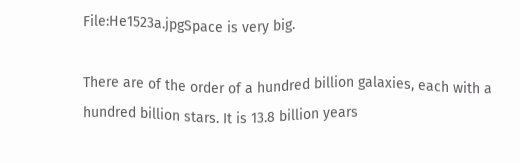File:He1523a.jpgSpace is very big.

There are of the order of a hundred billion galaxies, each with a hundred billion stars. It is 13.8 billion years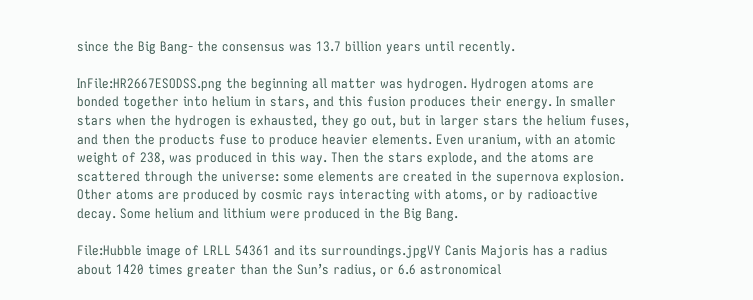since the Big Bang- the consensus was 13.7 billion years until recently.

InFile:HR2667ESODSS.png the beginning all matter was hydrogen. Hydrogen atoms are bonded together into helium in stars, and this fusion produces their energy. In smaller stars when the hydrogen is exhausted, they go out, but in larger stars the helium fuses, and then the products fuse to produce heavier elements. Even uranium, with an atomic weight of 238, was produced in this way. Then the stars explode, and the atoms are scattered through the universe: some elements are created in the supernova explosion. Other atoms are produced by cosmic rays interacting with atoms, or by radioactive decay. Some helium and lithium were produced in the Big Bang.

File:Hubble image of LRLL 54361 and its surroundings.jpgVY Canis Majoris has a radius about 1420 times greater than the Sun’s radius, or 6.6 astronomical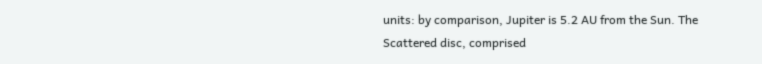units: by comparison, Jupiter is 5.2 AU from the Sun. The Scattered disc, comprised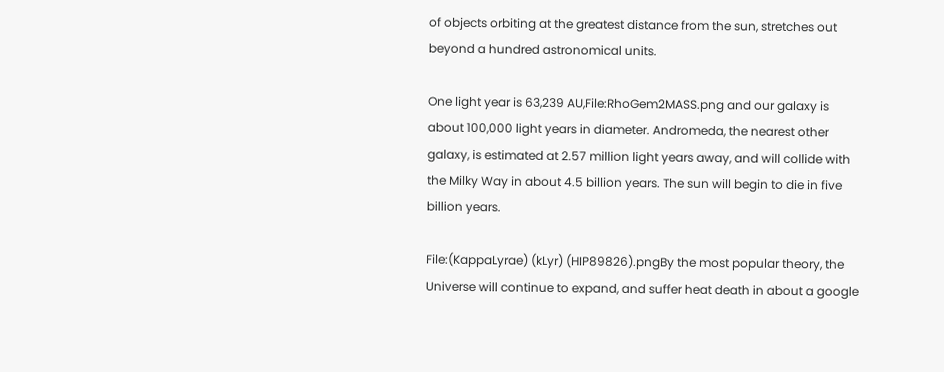of objects orbiting at the greatest distance from the sun, stretches out beyond a hundred astronomical units.

One light year is 63,239 AU,File:RhoGem2MASS.png and our galaxy is about 100,000 light years in diameter. Andromeda, the nearest other galaxy, is estimated at 2.57 million light years away, and will collide with the Milky Way in about 4.5 billion years. The sun will begin to die in five billion years.

File:(KappaLyrae) (kLyr) (HIP89826).pngBy the most popular theory, the Universe will continue to expand, and suffer heat death in about a google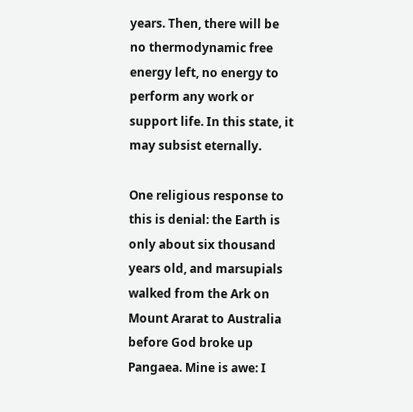years. Then, there will be no thermodynamic free energy left, no energy to perform any work or support life. In this state, it may subsist eternally.

One religious response to this is denial: the Earth is only about six thousand years old, and marsupials walked from the Ark on Mount Ararat to Australia before God broke up Pangaea. Mine is awe: I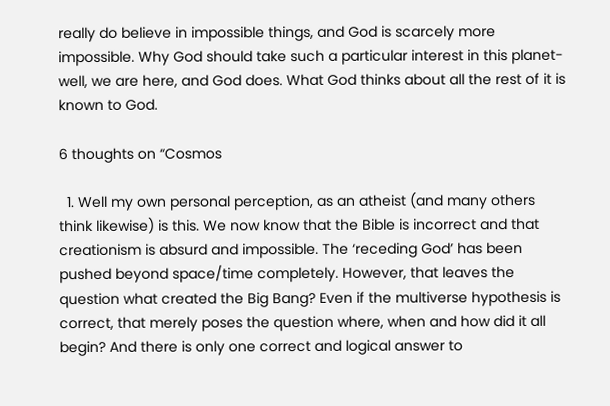really do believe in impossible things, and God is scarcely more impossible. Why God should take such a particular interest in this planet- well, we are here, and God does. What God thinks about all the rest of it is known to God.

6 thoughts on “Cosmos

  1. Well my own personal perception, as an atheist (and many others think likewise) is this. We now know that the Bible is incorrect and that creationism is absurd and impossible. The ‘receding God’ has been pushed beyond space/time completely. However, that leaves the question what created the Big Bang? Even if the multiverse hypothesis is correct, that merely poses the question where, when and how did it all begin? And there is only one correct and logical answer to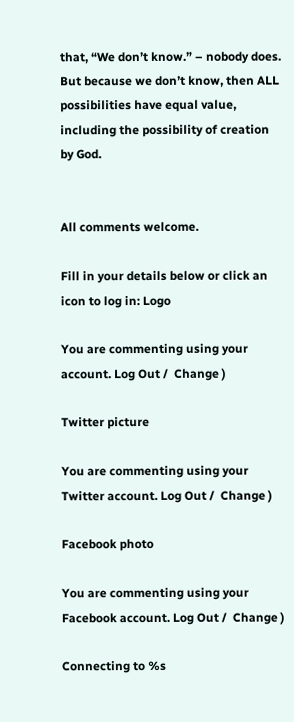that, “We don’t know.” – nobody does. But because we don’t know, then ALL possibilities have equal value, including the possibility of creation by God.


All comments welcome.

Fill in your details below or click an icon to log in: Logo

You are commenting using your account. Log Out /  Change )

Twitter picture

You are commenting using your Twitter account. Log Out /  Change )

Facebook photo

You are commenting using your Facebook account. Log Out /  Change )

Connecting to %s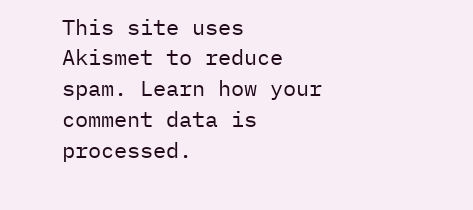This site uses Akismet to reduce spam. Learn how your comment data is processed.